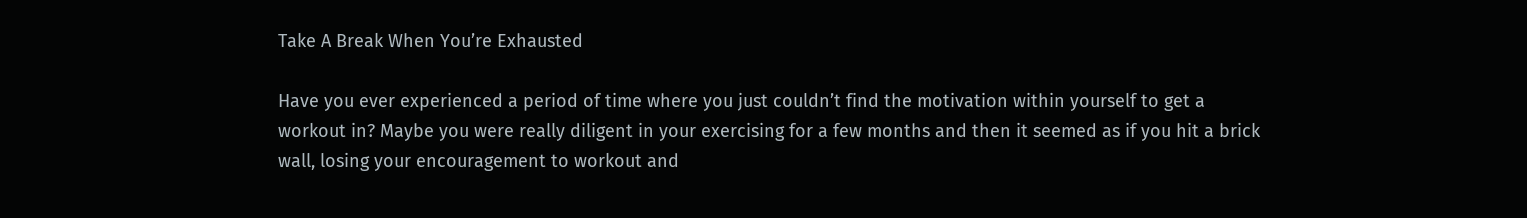Take A Break When You’re Exhausted

Have you ever experienced a period of time where you just couldn’t find the motivation within yourself to get a workout in? Maybe you were really diligent in your exercising for a few months and then it seemed as if you hit a brick wall, losing your encouragement to workout and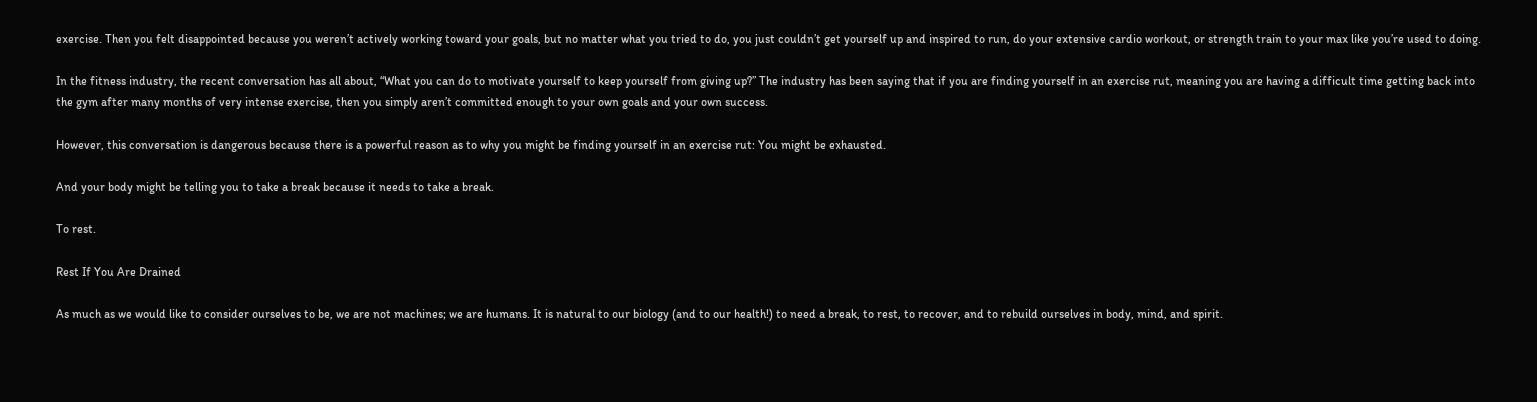exercise. Then you felt disappointed because you weren’t actively working toward your goals, but no matter what you tried to do, you just couldn’t get yourself up and inspired to run, do your extensive cardio workout, or strength train to your max like you’re used to doing.

In the fitness industry, the recent conversation has all about, “What you can do to motivate yourself to keep yourself from giving up?” The industry has been saying that if you are finding yourself in an exercise rut, meaning you are having a difficult time getting back into the gym after many months of very intense exercise, then you simply aren’t committed enough to your own goals and your own success.

However, this conversation is dangerous because there is a powerful reason as to why you might be finding yourself in an exercise rut: You might be exhausted.

And your body might be telling you to take a break because it needs to take a break.

To rest.

Rest If You Are Drained

As much as we would like to consider ourselves to be, we are not machines; we are humans. It is natural to our biology (and to our health!) to need a break, to rest, to recover, and to rebuild ourselves in body, mind, and spirit.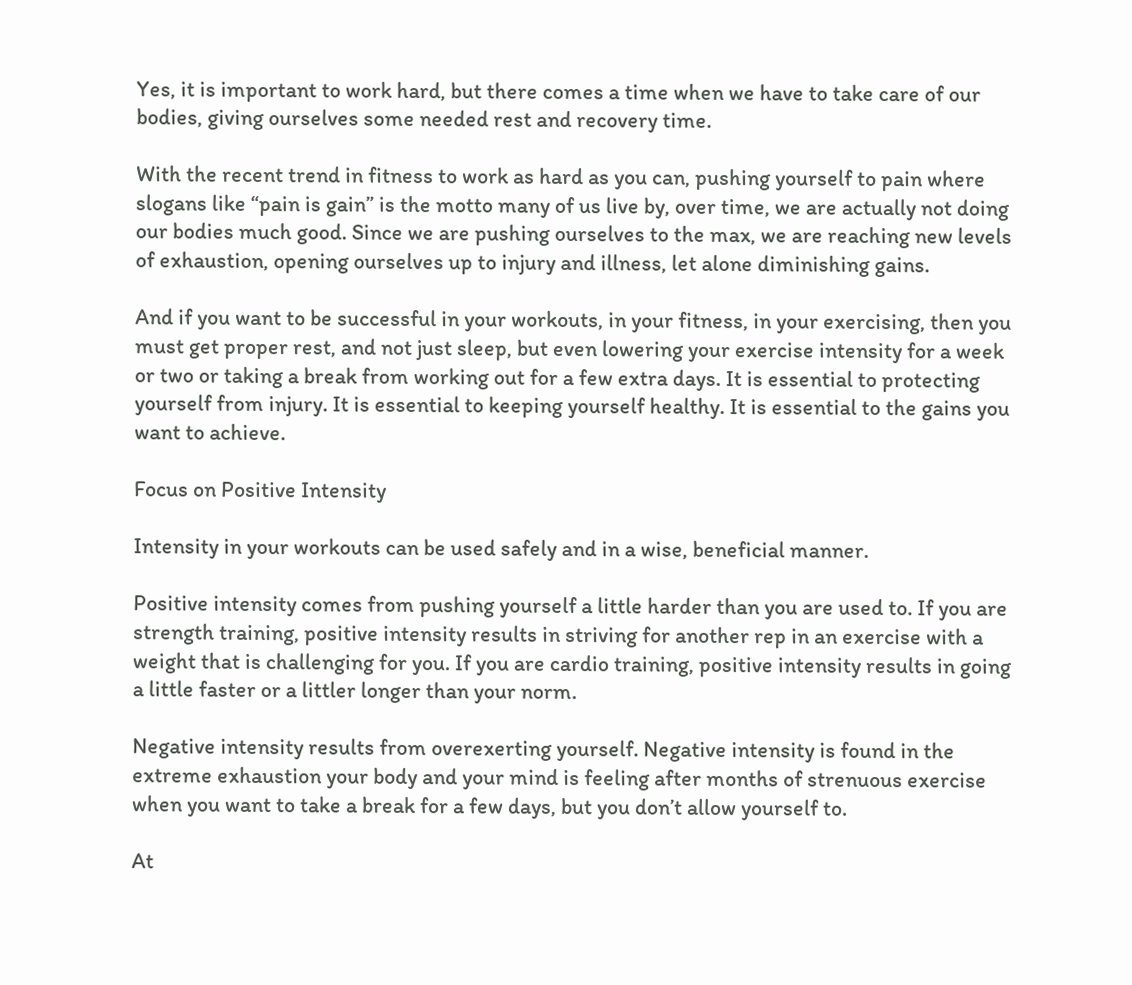Yes, it is important to work hard, but there comes a time when we have to take care of our bodies, giving ourselves some needed rest and recovery time.

With the recent trend in fitness to work as hard as you can, pushing yourself to pain where slogans like “pain is gain” is the motto many of us live by, over time, we are actually not doing our bodies much good. Since we are pushing ourselves to the max, we are reaching new levels of exhaustion, opening ourselves up to injury and illness, let alone diminishing gains.

And if you want to be successful in your workouts, in your fitness, in your exercising, then you must get proper rest, and not just sleep, but even lowering your exercise intensity for a week or two or taking a break from working out for a few extra days. It is essential to protecting yourself from injury. It is essential to keeping yourself healthy. It is essential to the gains you want to achieve.

Focus on Positive Intensity

Intensity in your workouts can be used safely and in a wise, beneficial manner.

Positive intensity comes from pushing yourself a little harder than you are used to. If you are strength training, positive intensity results in striving for another rep in an exercise with a weight that is challenging for you. If you are cardio training, positive intensity results in going a little faster or a littler longer than your norm.

Negative intensity results from overexerting yourself. Negative intensity is found in the extreme exhaustion your body and your mind is feeling after months of strenuous exercise when you want to take a break for a few days, but you don’t allow yourself to.

At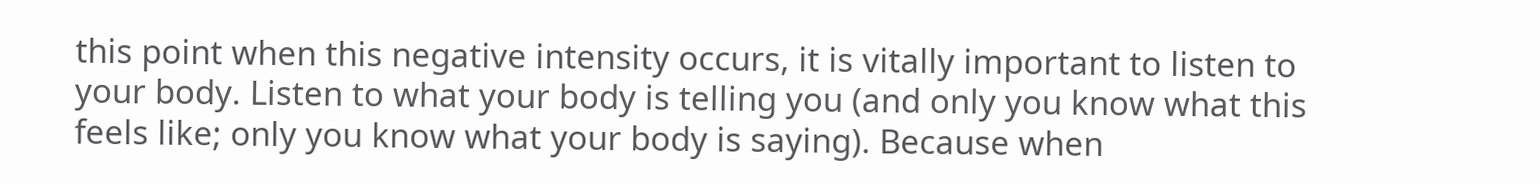this point when this negative intensity occurs, it is vitally important to listen to your body. Listen to what your body is telling you (and only you know what this feels like; only you know what your body is saying). Because when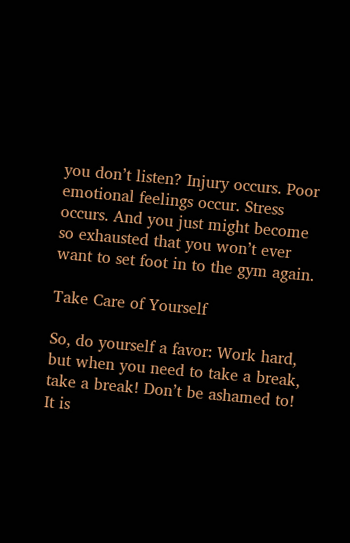you don’t listen? Injury occurs. Poor emotional feelings occur. Stress occurs. And you just might become so exhausted that you won’t ever want to set foot in to the gym again.

Take Care of Yourself

So, do yourself a favor: Work hard, but when you need to take a break, take a break! Don’t be ashamed to! It is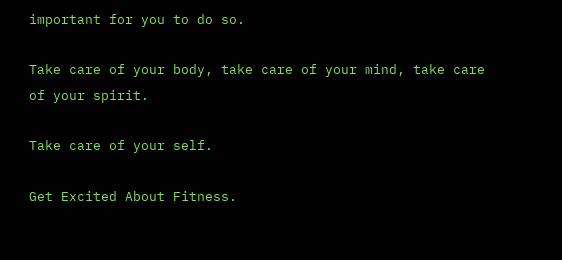important for you to do so.

Take care of your body, take care of your mind, take care of your spirit.

Take care of your self.

Get Excited About Fitness.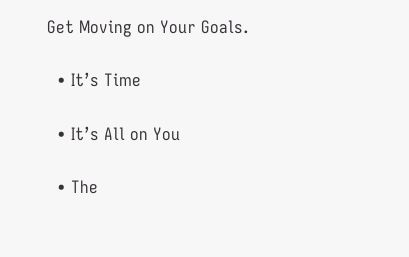Get Moving on Your Goals.

  • It’s Time

  • It’s All on You

  • The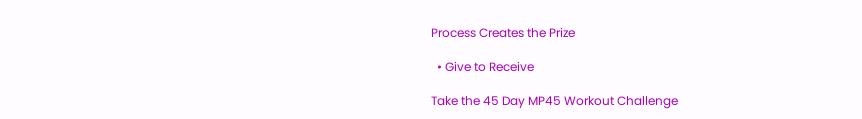Process Creates the Prize

  • Give to Receive

Take the 45 Day MP45 Workout Challenge